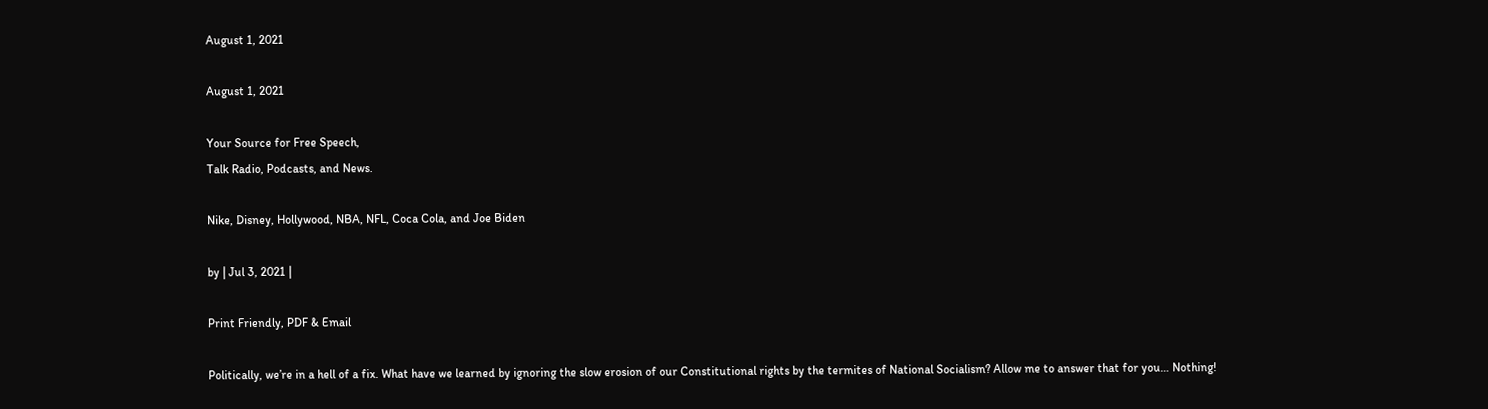August 1, 2021

August 1, 2021

Your Source for Free Speech,
Talk Radio, Podcasts, and News.

Nike, Disney, Hollywood, NBA, NFL, Coca Cola, and Joe Biden

by | Jul 3, 2021 |

Print Friendly, PDF & Email

Politically, we’re in a hell of a fix. What have we learned by ignoring the slow erosion of our Constitutional rights by the termites of National Socialism? Allow me to answer that for you… Nothing!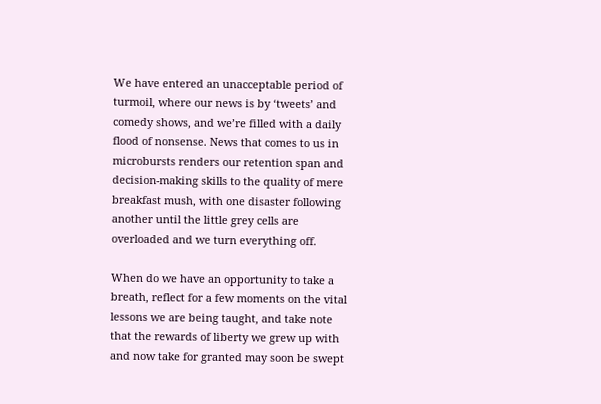We have entered an unacceptable period of turmoil, where our news is by ‘tweets’ and comedy shows, and we’re filled with a daily flood of nonsense. News that comes to us in microbursts renders our retention span and decision-making skills to the quality of mere breakfast mush, with one disaster following another until the little grey cells are overloaded and we turn everything off.

When do we have an opportunity to take a breath, reflect for a few moments on the vital lessons we are being taught, and take note that the rewards of liberty we grew up with and now take for granted may soon be swept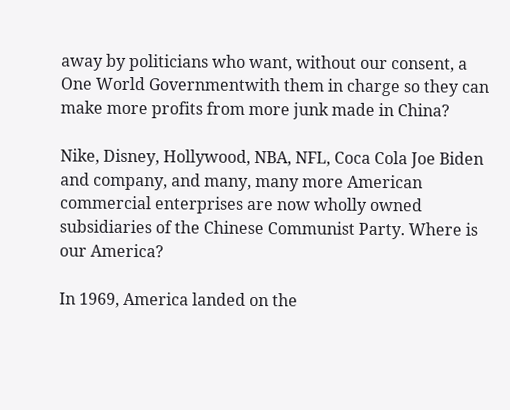away by politicians who want, without our consent, a One World Governmentwith them in charge so they can make more profits from more junk made in China?

Nike, Disney, Hollywood, NBA, NFL, Coca Cola Joe Biden and company, and many, many more American commercial enterprises are now wholly owned subsidiaries of the Chinese Communist Party. Where is our America?

In 1969, America landed on the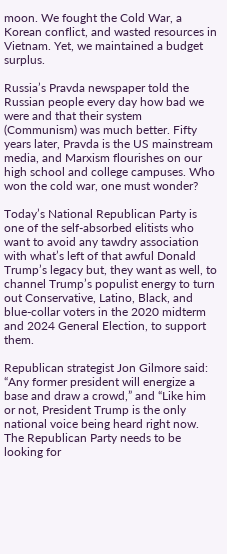moon. We fought the Cold War, a Korean conflict, and wasted resources in Vietnam. Yet, we maintained a budget surplus.

Russia’s Pravda newspaper told the Russian people every day how bad we were and that their system (Communism) was much better. Fifty years later, Pravda is the US mainstream media, and Marxism flourishes on our high school and college campuses. Who won the cold war, one must wonder?

Today’s National Republican Party is one of the self-absorbed elitists who want to avoid any tawdry association with what’s left of that awful Donald Trump’s legacy but, they want as well, to channel Trump’s populist energy to turn out Conservative, Latino, Black, and blue-collar voters in the 2020 midterm and 2024 General Election, to support them.

Republican strategist Jon Gilmore said: “Any former president will energize a base and draw a crowd,” and “Like him or not, President Trump is the only national voice being heard right now. The Republican Party needs to be looking for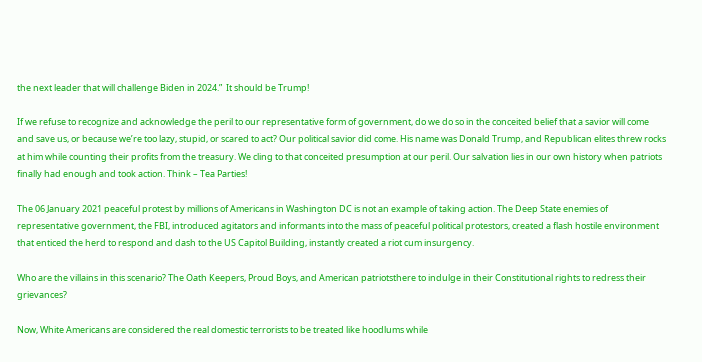the next leader that will challenge Biden in 2024.”  It should be Trump!

If we refuse to recognize and acknowledge the peril to our representative form of government, do we do so in the conceited belief that a savior will come and save us, or because we’re too lazy, stupid, or scared to act? Our political savior did come. His name was Donald Trump, and Republican elites threw rocks at him while counting their profits from the treasury. We cling to that conceited presumption at our peril. Our salvation lies in our own history when patriots finally had enough and took action. Think – Tea Parties!

The 06 January 2021 peaceful protest by millions of Americans in Washington DC is not an example of taking action. The Deep State enemies of representative government, the FBI, introduced agitators and informants into the mass of peaceful political protestors, created a flash hostile environment that enticed the herd to respond and dash to the US Capitol Building, instantly created a riot cum insurgency.

Who are the villains in this scenario? The Oath Keepers, Proud Boys, and American patriotsthere to indulge in their Constitutional rights to redress their grievances?

Now, White Americans are considered the real domestic terrorists to be treated like hoodlums while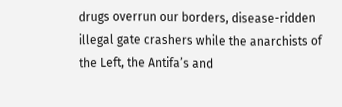drugs overrun our borders, disease-ridden illegal gate crashers while the anarchists of the Left, the Antifa’s and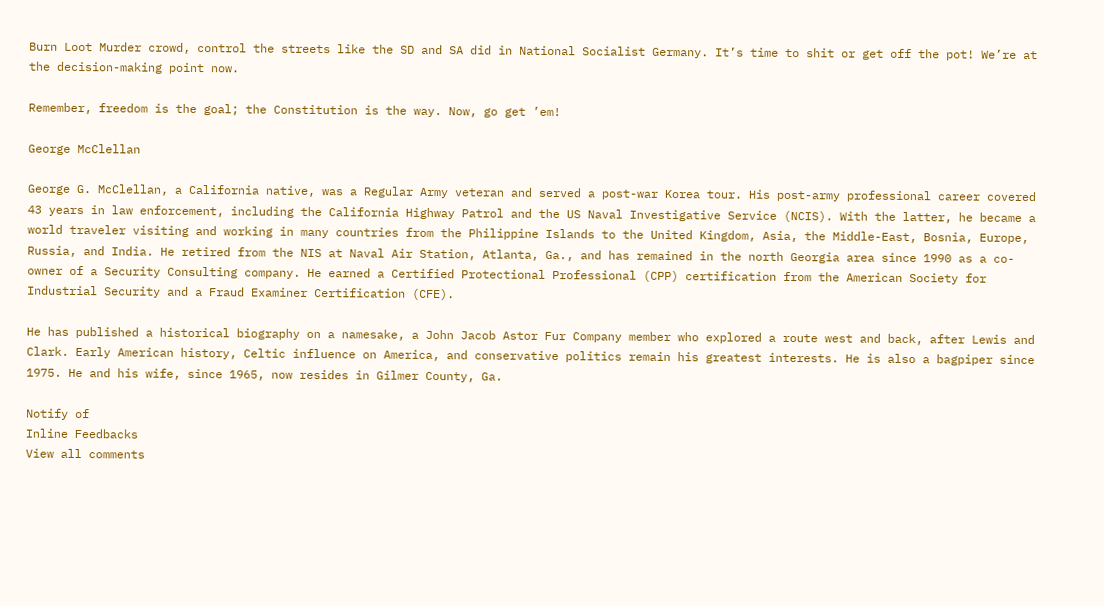Burn Loot Murder crowd, control the streets like the SD and SA did in National Socialist Germany. It’s time to shit or get off the pot! We’re at the decision-making point now.

Remember, freedom is the goal; the Constitution is the way. Now, go get ’em!

George McClellan

George G. McClellan, a California native, was a Regular Army veteran and served a post-war Korea tour. His post-army professional career covered 43 years in law enforcement, including the California Highway Patrol and the US Naval Investigative Service (NCIS). With the latter, he became a world traveler visiting and working in many countries from the Philippine Islands to the United Kingdom, Asia, the Middle-East, Bosnia, Europe, Russia, and India. He retired from the NIS at Naval Air Station, Atlanta, Ga., and has remained in the north Georgia area since 1990 as a co-owner of a Security Consulting company. He earned a Certified Protectional Professional (CPP) certification from the American Society for Industrial Security and a Fraud Examiner Certification (CFE).

He has published a historical biography on a namesake, a John Jacob Astor Fur Company member who explored a route west and back, after Lewis and Clark. Early American history, Celtic influence on America, and conservative politics remain his greatest interests. He is also a bagpiper since 1975. He and his wife, since 1965, now resides in Gilmer County, Ga.

Notify of
Inline Feedbacks
View all comments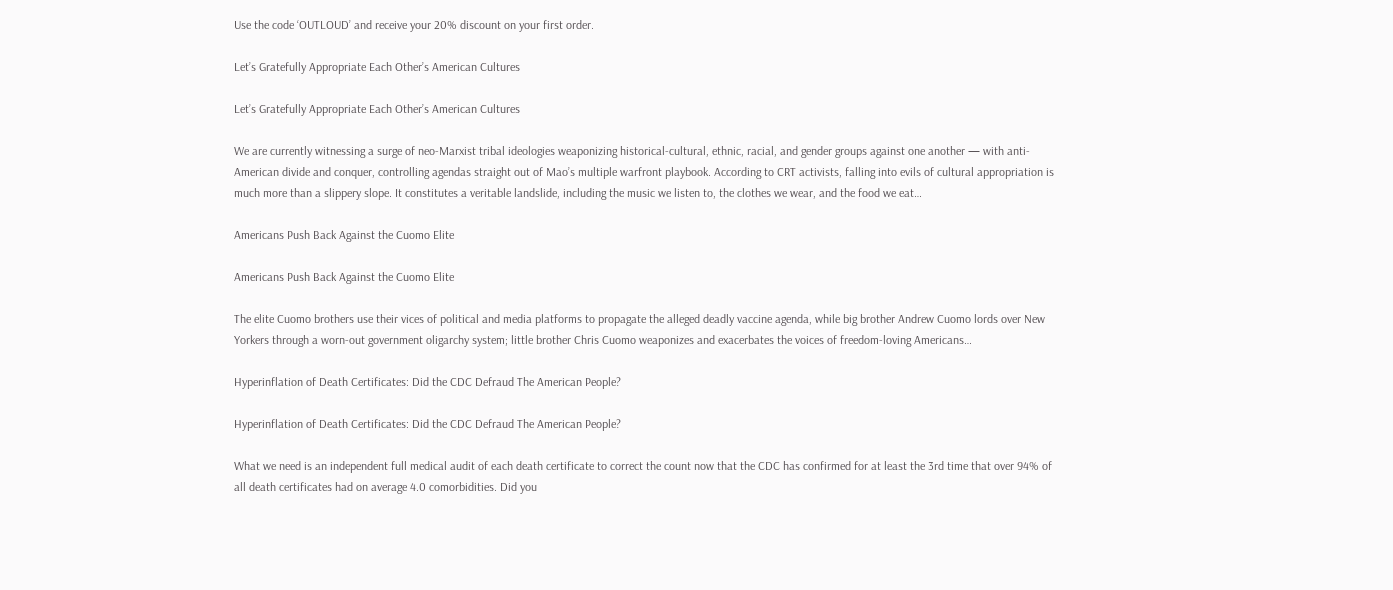Use the code ‘OUTLOUD’ and receive your 20% discount on your first order.

Let’s Gratefully Appropriate Each Other’s American Cultures

Let’s Gratefully Appropriate Each Other’s American Cultures

We are currently witnessing a surge of neo-Marxist tribal ideologies weaponizing historical-cultural, ethnic, racial, and gender groups against one another — with anti-American divide and conquer, controlling agendas straight out of Mao’s multiple warfront playbook. According to CRT activists, falling into evils of cultural appropriation is much more than a slippery slope. It constitutes a veritable landslide, including the music we listen to, the clothes we wear, and the food we eat…

Americans Push Back Against the Cuomo Elite

Americans Push Back Against the Cuomo Elite

The elite Cuomo brothers use their vices of political and media platforms to propagate the alleged deadly vaccine agenda, while big brother Andrew Cuomo lords over New Yorkers through a worn-out government oligarchy system; little brother Chris Cuomo weaponizes and exacerbates the voices of freedom-loving Americans…

Hyperinflation of Death Certificates: Did the CDC Defraud The American People?

Hyperinflation of Death Certificates: Did the CDC Defraud The American People?

What we need is an independent full medical audit of each death certificate to correct the count now that the CDC has confirmed for at least the 3rd time that over 94% of all death certificates had on average 4.0 comorbidities. Did you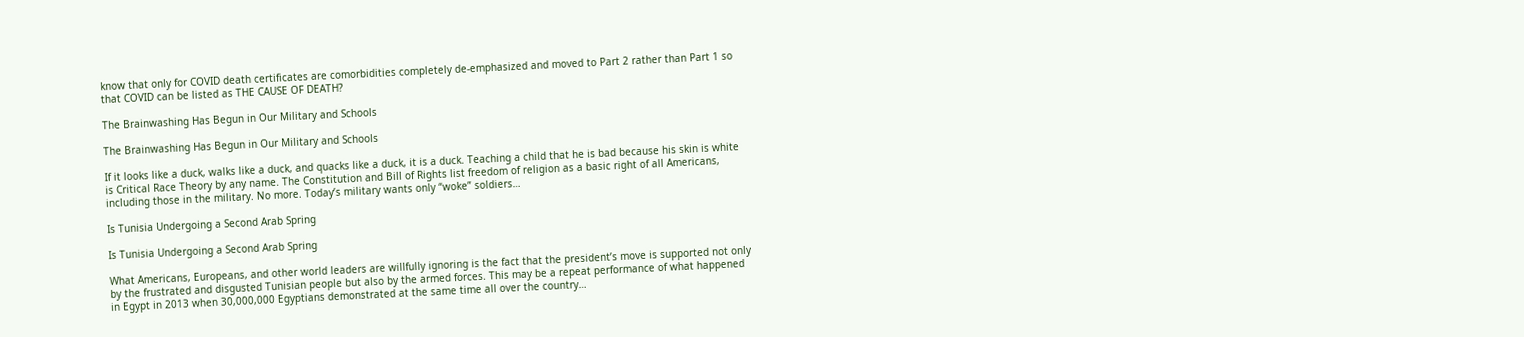know that only for COVID death certificates are comorbidities completely de-emphasized and moved to Part 2 rather than Part 1 so that COVID can be listed as THE CAUSE OF DEATH?

The Brainwashing Has Begun in Our Military and Schools

The Brainwashing Has Begun in Our Military and Schools

If it looks like a duck, walks like a duck, and quacks like a duck, it is a duck. Teaching a child that he is bad because his skin is white is Critical Race Theory by any name. The Constitution and Bill of Rights list freedom of religion as a basic right of all Americans, including those in the military. No more. Today’s military wants only “woke” soldiers…

Is Tunisia Undergoing a Second Arab Spring

Is Tunisia Undergoing a Second Arab Spring

What Americans, Europeans, and other world leaders are willfully ignoring is the fact that the president’s move is supported not only by the frustrated and disgusted Tunisian people but also by the armed forces. This may be a repeat performance of what happened in Egypt in 2013 when 30,000,000 Egyptians demonstrated at the same time all over the country…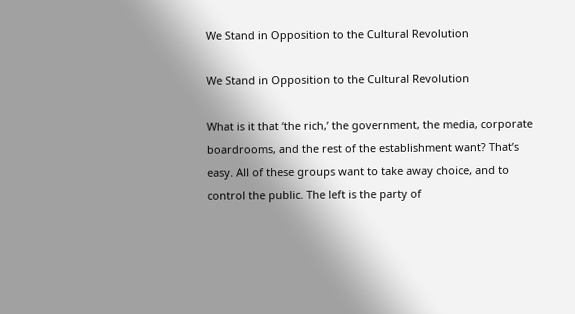We Stand in Opposition to the Cultural Revolution

We Stand in Opposition to the Cultural Revolution

What is it that ‘the rich,’ the government, the media, corporate boardrooms, and the rest of the establishment want? That’s easy. All of these groups want to take away choice, and to control the public. The left is the party of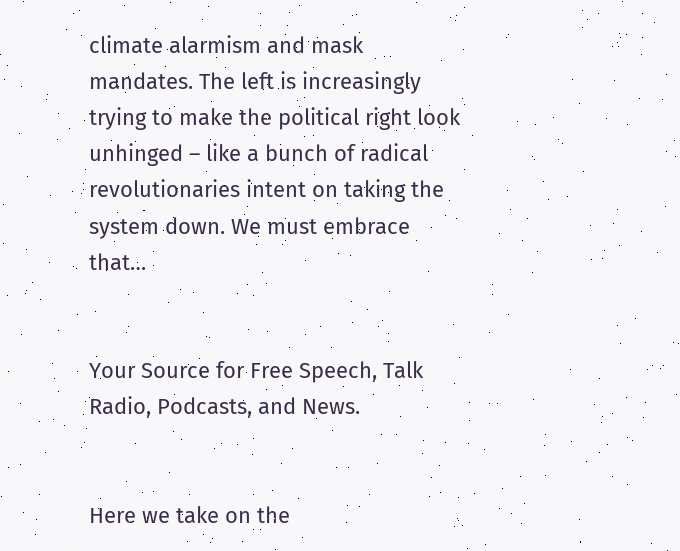climate alarmism and mask mandates. The left is increasingly trying to make the political right look unhinged – like a bunch of radical revolutionaries intent on taking the system down. We must embrace that…


Your Source for Free Speech, Talk Radio, Podcasts, and News.


Here we take on the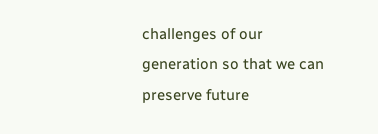challenges of our generation so that we can preserve future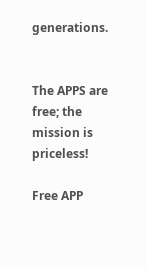generations.


The APPS are free; the mission is priceless!

Free APP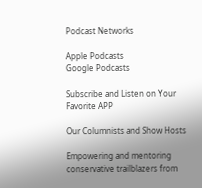Podcast Networks

Apple Podcasts
Google Podcasts

Subscribe and Listen on Your Favorite APP

Our Columnists and Show Hosts

Empowering and mentoring conservative trailblazers from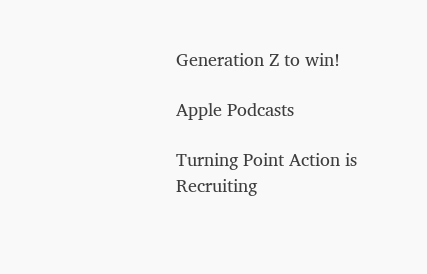Generation Z to win!

Apple Podcasts

Turning Point Action is Recruiting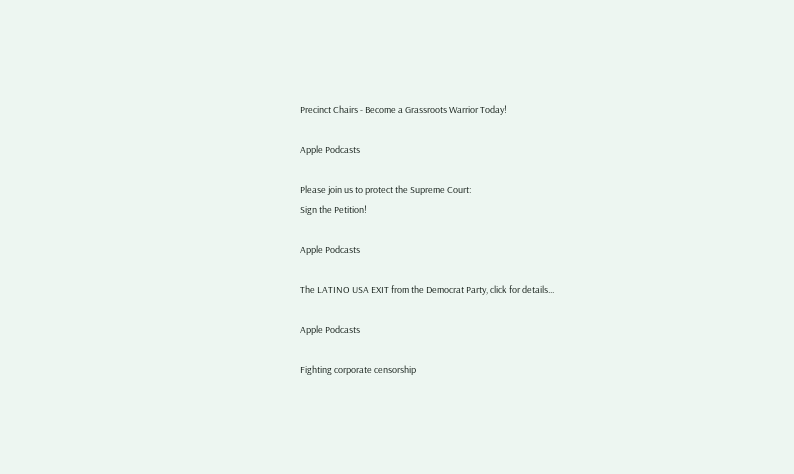Precinct Chairs - Become a Grassroots Warrior Today!

Apple Podcasts

Please join us to protect the Supreme Court:
Sign the Petition!

Apple Podcasts

The LATINO USA EXIT from the Democrat Party, click for details...

Apple Podcasts

Fighting corporate censorship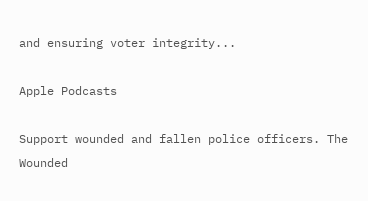and ensuring voter integrity...

Apple Podcasts

Support wounded and fallen police officers. The Wounded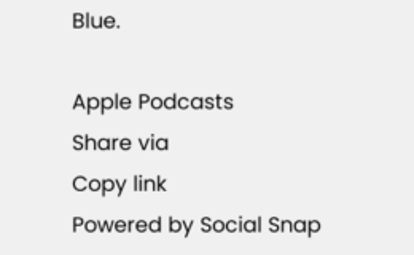Blue.

Apple Podcasts
Share via
Copy link
Powered by Social Snap